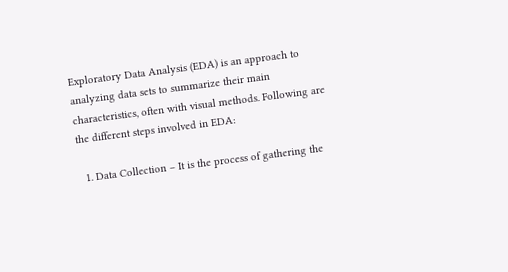Exploratory Data Analysis (EDA) is an approach to analyzing data sets to summarize their main characteristics, often with visual methods. Following are the different steps involved in EDA:

  1. Data Collection – It is the process of gathering the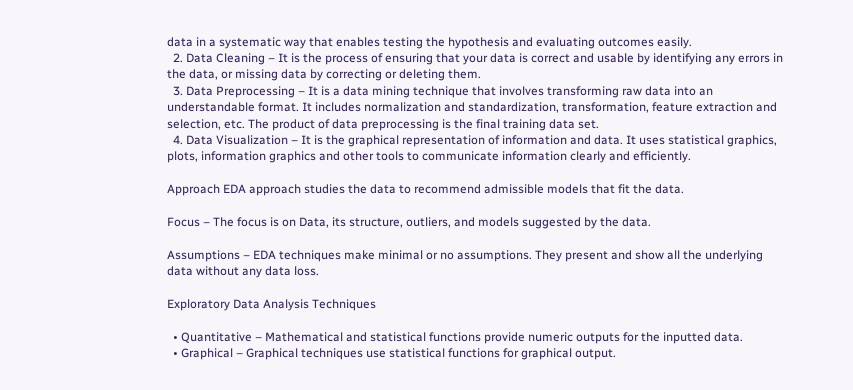data in a systematic way that enables testing the hypothesis and evaluating outcomes easily.
  2. Data Cleaning – It is the process of ensuring that your data is correct and usable by identifying any errors in the data, or missing data by correcting or deleting them.
  3. Data Preprocessing – It is a data mining technique that involves transforming raw data into an understandable format. It includes normalization and standardization, transformation, feature extraction and selection, etc. The product of data preprocessing is the final training data set.
  4. Data Visualization – It is the graphical representation of information and data. It uses statistical graphics, plots, information graphics and other tools to communicate information clearly and efficiently.

Approach EDA approach studies the data to recommend admissible models that fit the data.

Focus – The focus is on Data, its structure, outliers, and models suggested by the data.

Assumptions – EDA techniques make minimal or no assumptions. They present and show all the underlying data without any data loss.

Exploratory Data Analysis Techniques

  • Quantitative – Mathematical and statistical functions provide numeric outputs for the inputted data.
  • Graphical – Graphical techniques use statistical functions for graphical output.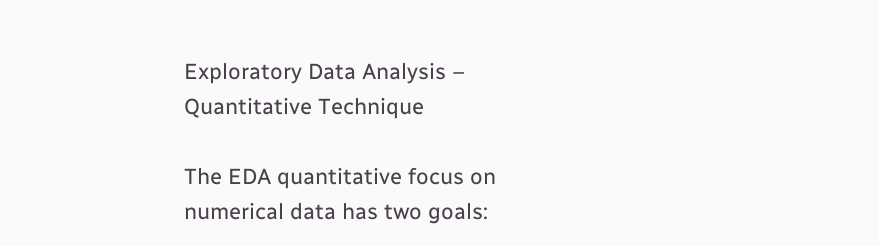Exploratory Data Analysis – Quantitative Technique

The EDA quantitative focus on numerical data has two goals: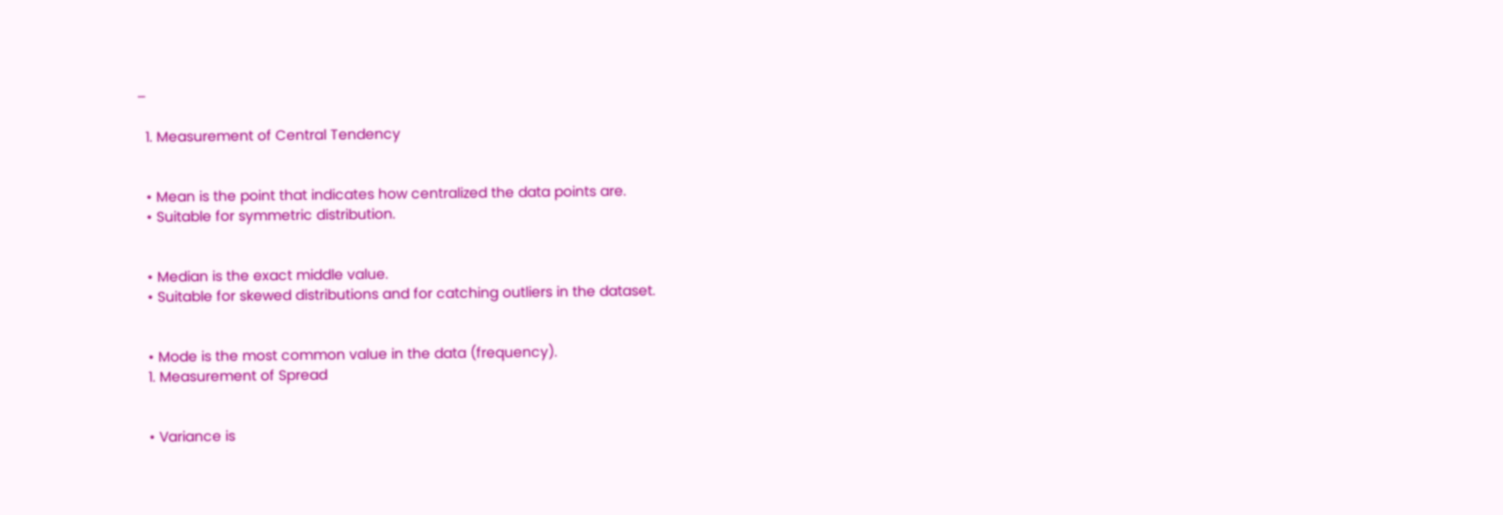–

  1. Measurement of Central Tendency


  • Mean is the point that indicates how centralized the data points are.
  • Suitable for symmetric distribution.


  • Median is the exact middle value.
  • Suitable for skewed distributions and for catching outliers in the dataset.


  • Mode is the most common value in the data (frequency).
  1. Measurement of Spread


  • Variance is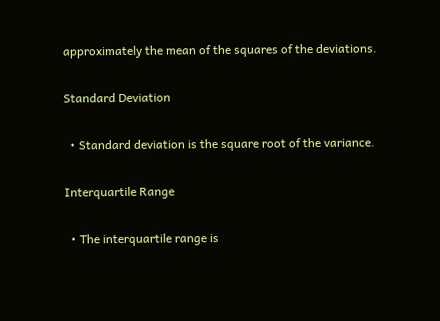approximately the mean of the squares of the deviations.

Standard Deviation

  • Standard deviation is the square root of the variance.

Interquartile Range

  • The interquartile range is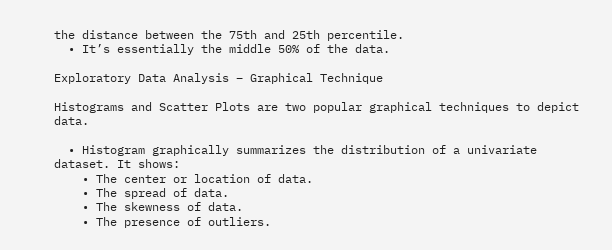the distance between the 75th and 25th percentile.
  • It’s essentially the middle 50% of the data.

Exploratory Data Analysis – Graphical Technique

Histograms and Scatter Plots are two popular graphical techniques to depict data.

  • Histogram graphically summarizes the distribution of a univariate dataset. It shows:
    • The center or location of data.
    • The spread of data.
    • The skewness of data.
    • The presence of outliers.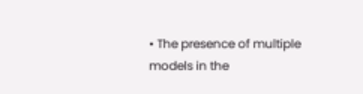• The presence of multiple models in the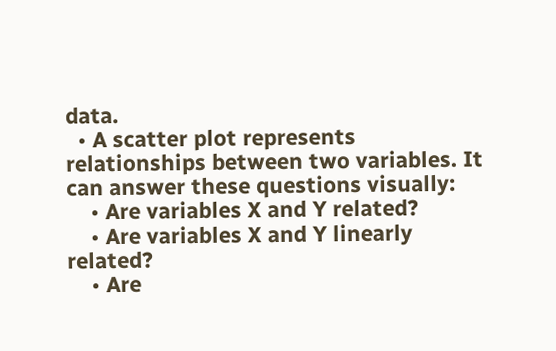data.
  • A scatter plot represents relationships between two variables. It can answer these questions visually:
    • Are variables X and Y related?
    • Are variables X and Y linearly related?
    • Are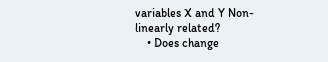variables X and Y Non-linearly related?
    • Does change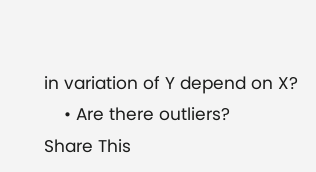in variation of Y depend on X?
    • Are there outliers?
Share This